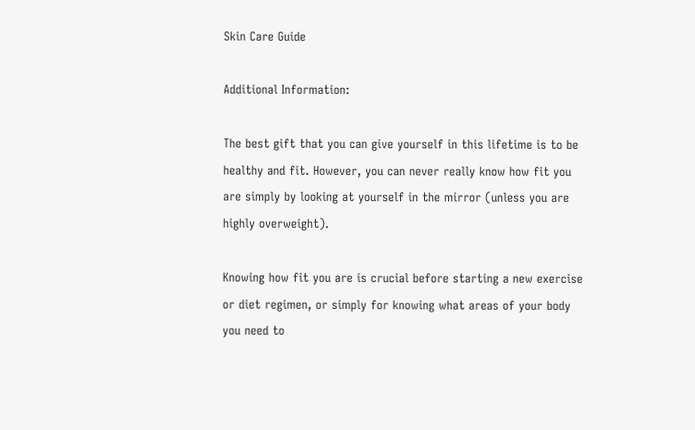Skin Care Guide

Additional Information:

The best gift that you can give yourself in this lifetime is to be healthy and fit. However, you can never really know how fit you are simply by looking at yourself in the mirror (unless you are highly overweight).

Knowing how fit you are is crucial before starting a new exercise or diet regimen, or simply for knowing what areas of your body you need to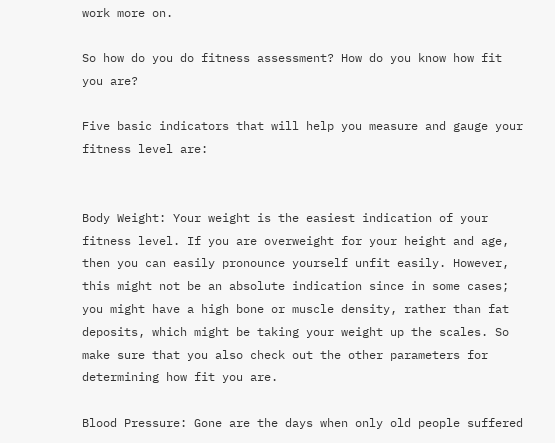work more on.

So how do you do fitness assessment? How do you know how fit you are?

Five basic indicators that will help you measure and gauge your fitness level are:


Body Weight: Your weight is the easiest indication of your fitness level. If you are overweight for your height and age, then you can easily pronounce yourself unfit easily. However, this might not be an absolute indication since in some cases; you might have a high bone or muscle density, rather than fat deposits, which might be taking your weight up the scales. So make sure that you also check out the other parameters for determining how fit you are.

Blood Pressure: Gone are the days when only old people suffered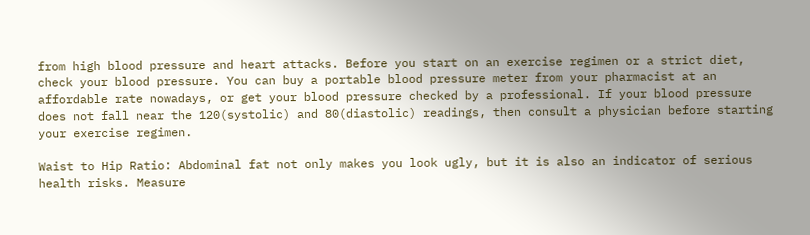from high blood pressure and heart attacks. Before you start on an exercise regimen or a strict diet, check your blood pressure. You can buy a portable blood pressure meter from your pharmacist at an affordable rate nowadays, or get your blood pressure checked by a professional. If your blood pressure does not fall near the 120(systolic) and 80(diastolic) readings, then consult a physician before starting your exercise regimen.

Waist to Hip Ratio: Abdominal fat not only makes you look ugly, but it is also an indicator of serious health risks. Measure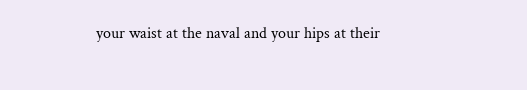your waist at the naval and your hips at their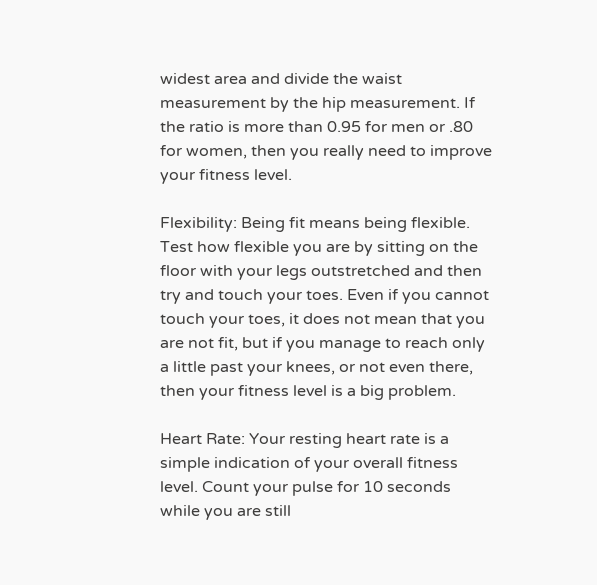widest area and divide the waist measurement by the hip measurement. If the ratio is more than 0.95 for men or .80 for women, then you really need to improve your fitness level.

Flexibility: Being fit means being flexible. Test how flexible you are by sitting on the floor with your legs outstretched and then try and touch your toes. Even if you cannot touch your toes, it does not mean that you are not fit, but if you manage to reach only a little past your knees, or not even there, then your fitness level is a big problem.

Heart Rate: Your resting heart rate is a simple indication of your overall fitness level. Count your pulse for 10 seconds while you are still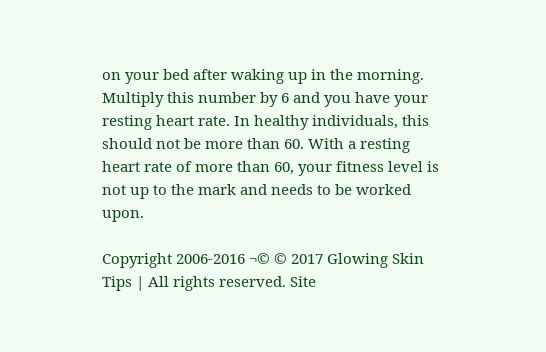on your bed after waking up in the morning. Multiply this number by 6 and you have your resting heart rate. In healthy individuals, this should not be more than 60. With a resting heart rate of more than 60, your fitness level is not up to the mark and needs to be worked upon.

Copyright 2006-2016 ¬© © 2017 Glowing Skin Tips | All rights reserved. Site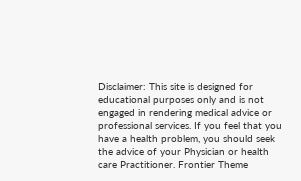Disclaimer: This site is designed for educational purposes only and is not engaged in rendering medical advice or professional services. If you feel that you have a health problem, you should seek the advice of your Physician or health care Practitioner. Frontier Theme